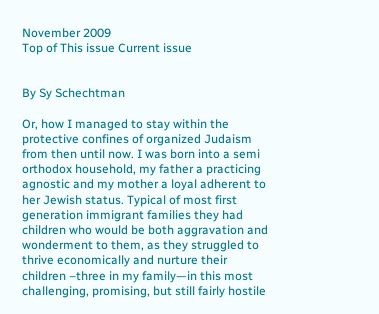November 2009
Top of This issue Current issue


By Sy Schechtman

Or, how I managed to stay within the protective confines of organized Judaism from then until now. I was born into a semi orthodox household, my father a practicing agnostic and my mother a loyal adherent to her Jewish status. Typical of most first generation immigrant families they had children who would be both aggravation and wonderment to them, as they struggled to thrive economically and nurture their children –three in my family—in this most challenging, promising, but still fairly hostile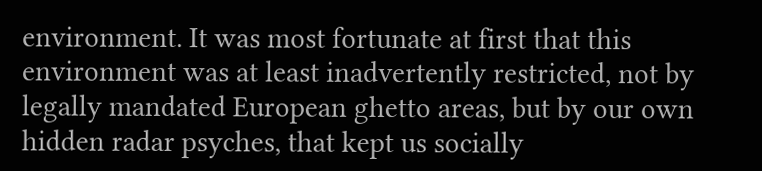environment. It was most fortunate at first that this environment was at least inadvertently restricted, not by legally mandated European ghetto areas, but by our own hidden radar psyches, that kept us socially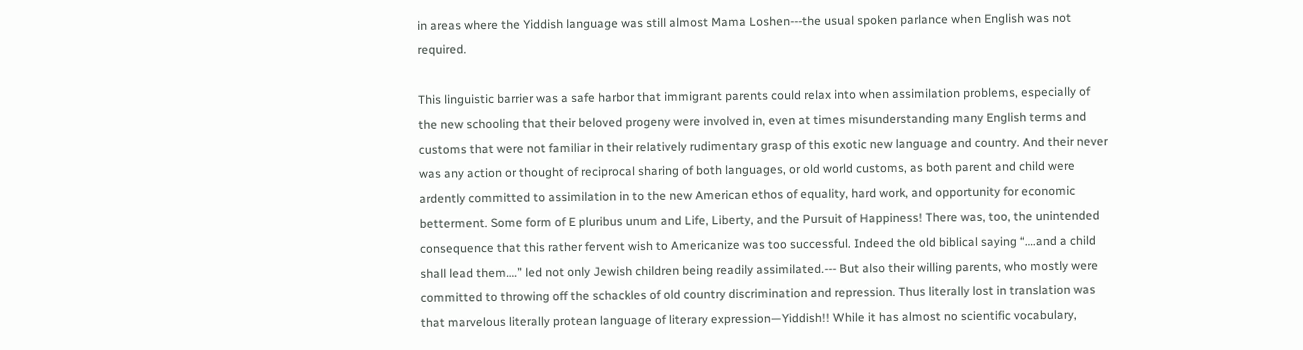in areas where the Yiddish language was still almost Mama Loshen---the usual spoken parlance when English was not required.

This linguistic barrier was a safe harbor that immigrant parents could relax into when assimilation problems, especially of the new schooling that their beloved progeny were involved in, even at times misunderstanding many English terms and customs that were not familiar in their relatively rudimentary grasp of this exotic new language and country. And their never was any action or thought of reciprocal sharing of both languages, or old world customs, as both parent and child were ardently committed to assimilation in to the new American ethos of equality, hard work, and opportunity for economic betterment. Some form of E pluribus unum and Life, Liberty, and the Pursuit of Happiness! There was, too, the unintended consequence that this rather fervent wish to Americanize was too successful. Indeed the old biblical saying “….and a child shall lead them….” led not only Jewish children being readily assimilated.--- But also their willing parents, who mostly were committed to throwing off the schackles of old country discrimination and repression. Thus literally lost in translation was that marvelous literally protean language of literary expression—Yiddish!! While it has almost no scientific vocabulary,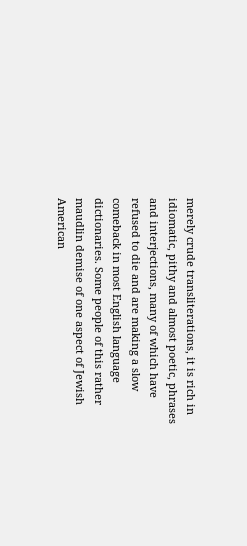merely crude transliterations, it is rich in idiomatic, pithy and almost poetic, phrases and interjections, many of which have refused to die and are making a slow comeback in most English language dictionaries. Some people of this rather maudlin demise of one aspect of Jewish American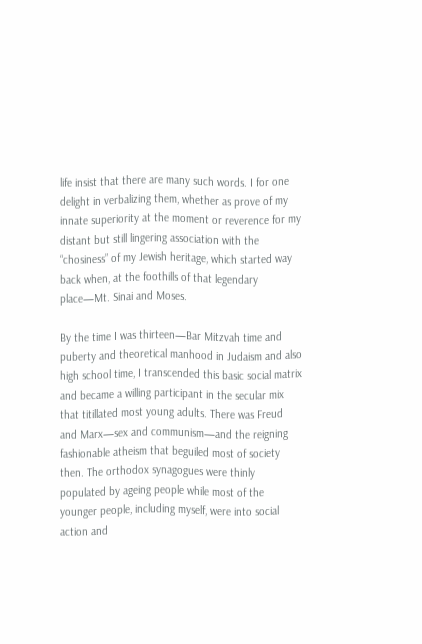life insist that there are many such words. I for one delight in verbalizing them, whether as prove of my innate superiority at the moment or reverence for my distant but still lingering association with the “chosiness” of my Jewish heritage, which started way back when, at the foothills of that legendary place—Mt. Sinai and Moses.

By the time I was thirteen—Bar Mitzvah time and puberty and theoretical manhood in Judaism and also high school time, I transcended this basic social matrix and became a willing participant in the secular mix that titillated most young adults. There was Freud and Marx—sex and communism—and the reigning fashionable atheism that beguiled most of society then. The orthodox synagogues were thinly populated by ageing people while most of the younger people, including myself, were into social action and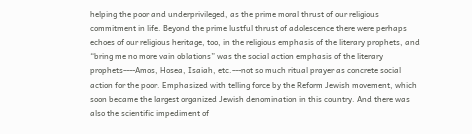helping the poor and underprivileged, as the prime moral thrust of our religious commitment in life. Beyond the prime lustful thrust of adolescence there were perhaps echoes of our religious heritage, too, in the religious emphasis of the literary prophets, and “bring me no more vain oblations” was the social action emphasis of the literary prophets----Amos, Hosea, Isaiah, etc.---not so much ritual prayer as concrete social action for the poor. Emphasized with telling force by the Reform Jewish movement, which soon became the largest organized Jewish denomination in this country. And there was also the scientific impediment of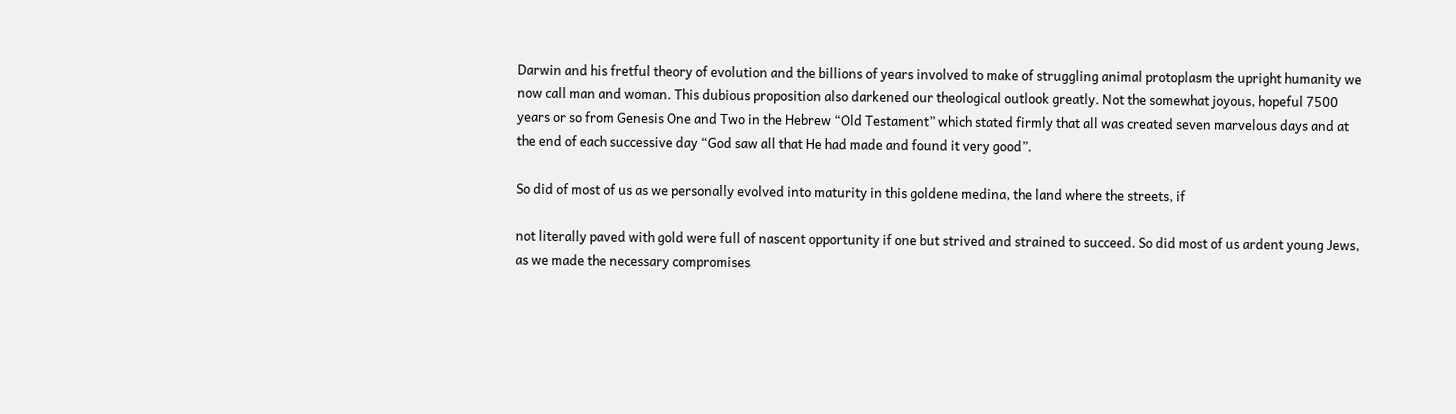Darwin and his fretful theory of evolution and the billions of years involved to make of struggling animal protoplasm the upright humanity we now call man and woman. This dubious proposition also darkened our theological outlook greatly. Not the somewhat joyous, hopeful 7500 years or so from Genesis One and Two in the Hebrew “Old Testament” which stated firmly that all was created seven marvelous days and at the end of each successive day “God saw all that He had made and found it very good”.

So did of most of us as we personally evolved into maturity in this goldene medina, the land where the streets, if

not literally paved with gold were full of nascent opportunity if one but strived and strained to succeed. So did most of us ardent young Jews, as we made the necessary compromises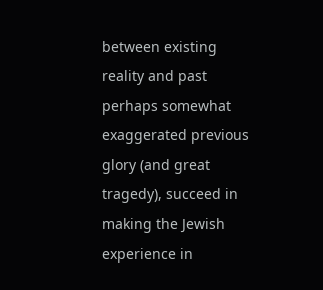between existing reality and past perhaps somewhat exaggerated previous glory (and great tragedy), succeed in making the Jewish experience in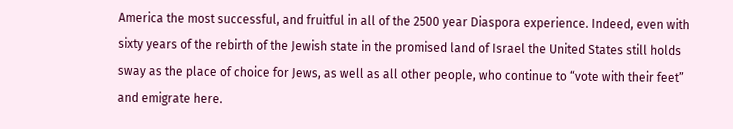America the most successful, and fruitful in all of the 2500 year Diaspora experience. Indeed, even with sixty years of the rebirth of the Jewish state in the promised land of Israel the United States still holds sway as the place of choice for Jews, as well as all other people, who continue to “vote with their feet” and emigrate here.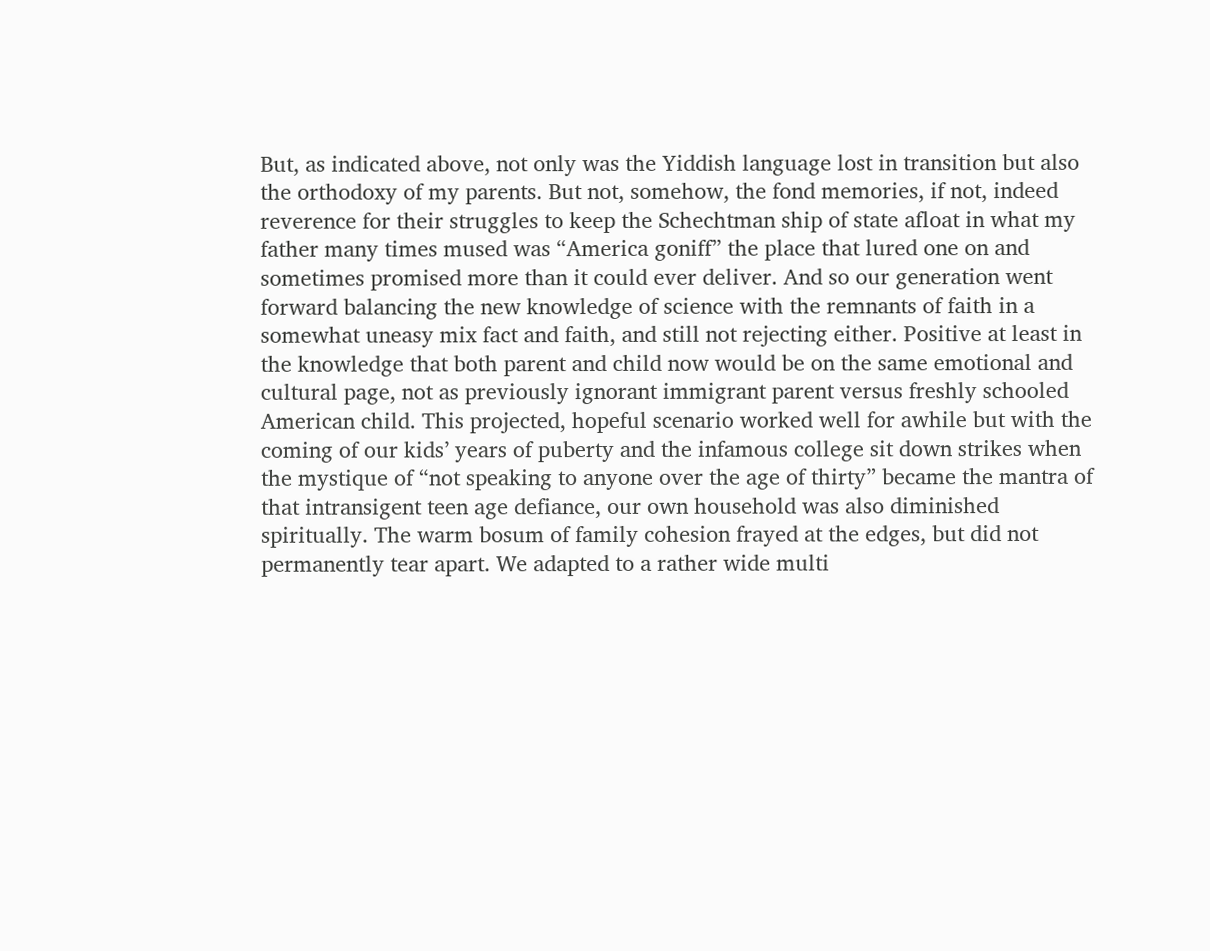But, as indicated above, not only was the Yiddish language lost in transition but also the orthodoxy of my parents. But not, somehow, the fond memories, if not, indeed reverence for their struggles to keep the Schechtman ship of state afloat in what my father many times mused was “America goniff” the place that lured one on and sometimes promised more than it could ever deliver. And so our generation went forward balancing the new knowledge of science with the remnants of faith in a somewhat uneasy mix fact and faith, and still not rejecting either. Positive at least in the knowledge that both parent and child now would be on the same emotional and cultural page, not as previously ignorant immigrant parent versus freshly schooled American child. This projected, hopeful scenario worked well for awhile but with the coming of our kids’ years of puberty and the infamous college sit down strikes when the mystique of “not speaking to anyone over the age of thirty” became the mantra of that intransigent teen age defiance, our own household was also diminished spiritually. The warm bosum of family cohesion frayed at the edges, but did not permanently tear apart. We adapted to a rather wide multi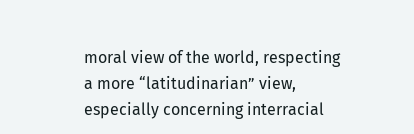moral view of the world, respecting a more “latitudinarian” view, especially concerning interracial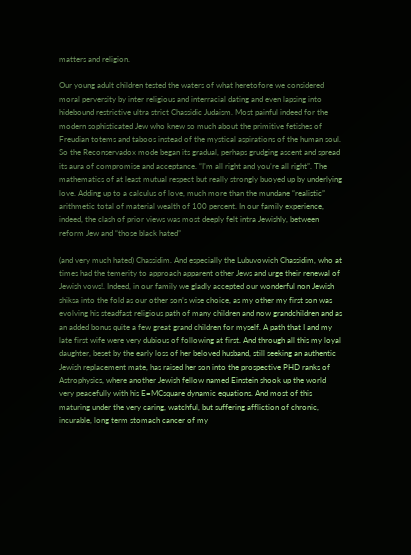matters and religion.

Our young adult children tested the waters of what heretofore we considered moral perversity by inter religious and interracial dating and even lapsing into hidebound restrictive ultra strict Chassidic Judaism. Most painful indeed for the modern sophisticated Jew who knew so much about the primitive fetishes of Freudian totems and taboos instead of the mystical aspirations of the human soul. So the Reconservadox mode began its gradual, perhaps grudging ascent and spread its aura of compromise and acceptance. “I’m all right and you’re all right”. The mathematics of at least mutual respect but really strongly buoyed up by underlying love. Adding up to a calculus of love, much more than the mundane “realistic” arithmetic total of material wealth of 100 percent. In our family experience, indeed, the clash of prior views was most deeply felt intra Jewishly, between reform Jew and “those black hated”

(and very much hated) Chassidim. And especially the Lubuvowich Chassidim, who at times had the temerity to approach apparent other Jews and urge their renewal of Jewish vows!. Indeed, in our family we gladly accepted our wonderful non Jewish shiksa into the fold as our other son’s wise choice, as my other my first son was evolving his steadfast religious path of many children and now grandchildren and as an added bonus quite a few great grand children for myself. A path that I and my late first wife were very dubious of following at first. And through all this my loyal daughter, beset by the early loss of her beloved husband, still seeking an authentic Jewish replacement mate, has raised her son into the prospective PHD ranks of Astrophysics, where another Jewish fellow named Einstein shook up the world very peacefully with his E=MCsquare dynamic equations. And most of this maturing under the very caring, watchful, but suffering affliction of chronic, incurable, long term stomach cancer of my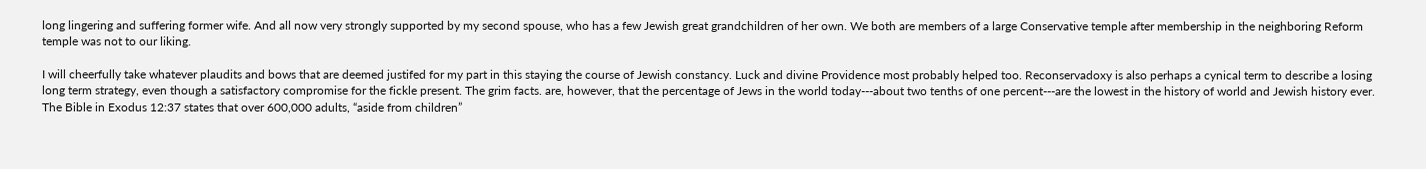long lingering and suffering former wife. And all now very strongly supported by my second spouse, who has a few Jewish great grandchildren of her own. We both are members of a large Conservative temple after membership in the neighboring Reform temple was not to our liking.

I will cheerfully take whatever plaudits and bows that are deemed justifed for my part in this staying the course of Jewish constancy. Luck and divine Providence most probably helped too. Reconservadoxy is also perhaps a cynical term to describe a losing long term strategy, even though a satisfactory compromise for the fickle present. The grim facts. are, however, that the percentage of Jews in the world today---about two tenths of one percent---are the lowest in the history of world and Jewish history ever. The Bible in Exodus 12:37 states that over 600,000 adults, “aside from children”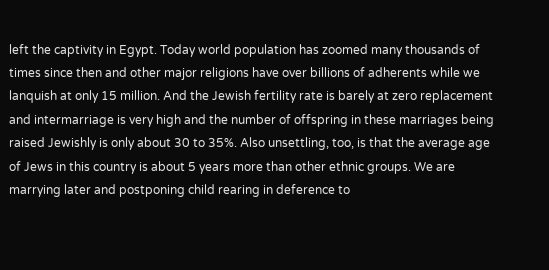left the captivity in Egypt. Today world population has zoomed many thousands of times since then and other major religions have over billions of adherents while we lanquish at only 15 million. And the Jewish fertility rate is barely at zero replacement and intermarriage is very high and the number of offspring in these marriages being raised Jewishly is only about 30 to 35%. Also unsettling, too, is that the average age of Jews in this country is about 5 years more than other ethnic groups. We are marrying later and postponing child rearing in deference to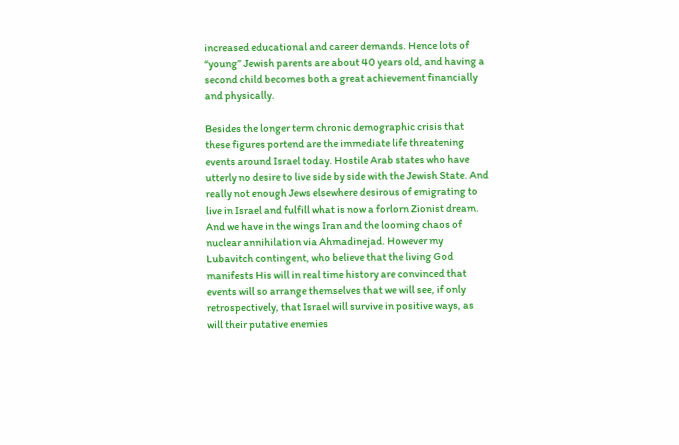increased educational and career demands. Hence lots of “young” Jewish parents are about 40 years old, and having a second child becomes both a great achievement financially and physically.

Besides the longer term chronic demographic crisis that these figures portend are the immediate life threatening events around Israel today. Hostile Arab states who have utterly no desire to live side by side with the Jewish State. And really not enough Jews elsewhere desirous of emigrating to live in Israel and fulfill what is now a forlorn Zionist dream. And we have in the wings Iran and the looming chaos of nuclear annihilation via Ahmadinejad. However my Lubavitch contingent, who believe that the living God manifests His will in real time history are convinced that events will so arrange themselves that we will see, if only retrospectively, that Israel will survive in positive ways, as will their putative enemies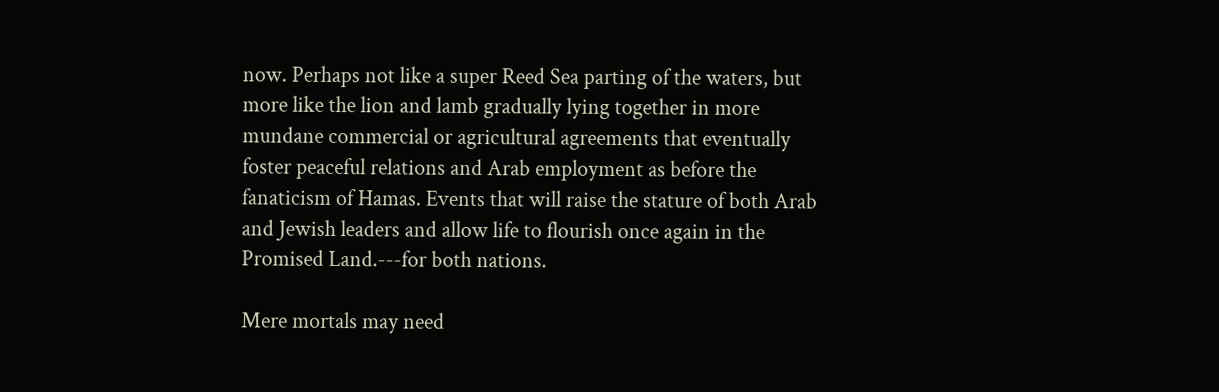now. Perhaps not like a super Reed Sea parting of the waters, but more like the lion and lamb gradually lying together in more mundane commercial or agricultural agreements that eventually foster peaceful relations and Arab employment as before the fanaticism of Hamas. Events that will raise the stature of both Arab and Jewish leaders and allow life to flourish once again in the Promised Land.---for both nations.

Mere mortals may need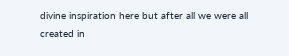divine inspiration here but after all we were all created in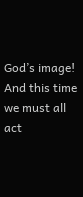God’s image! And this time we must all act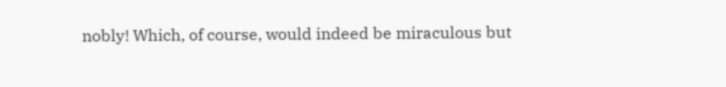nobly! Which, of course, would indeed be miraculous but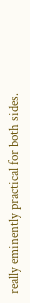really eminently practical for both sides.